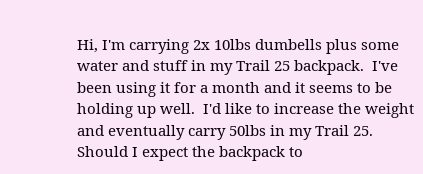Hi, I'm carrying 2x 10lbs dumbells plus some water and stuff in my Trail 25 backpack.  I've been using it for a month and it seems to be holding up well.  I'd like to increase the weight and eventually carry 50lbs in my Trail 25.  Should I expect the backpack to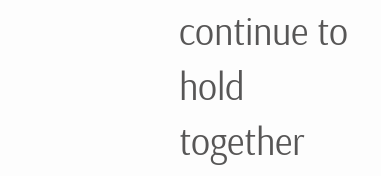continue to hold together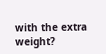with the extra weight?